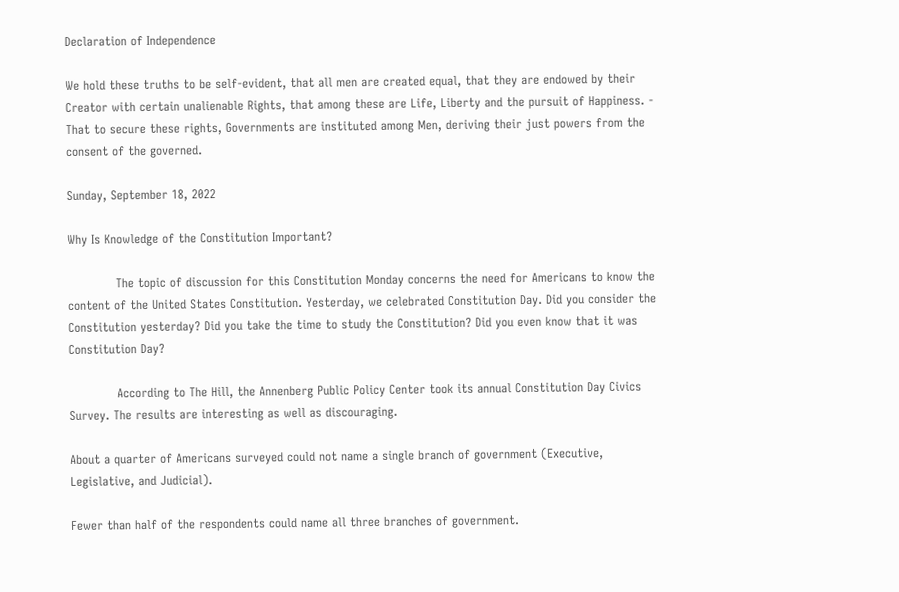Declaration of Independence

We hold these truths to be self-evident, that all men are created equal, that they are endowed by their Creator with certain unalienable Rights, that among these are Life, Liberty and the pursuit of Happiness. - That to secure these rights, Governments are instituted among Men, deriving their just powers from the consent of the governed.

Sunday, September 18, 2022

Why Is Knowledge of the Constitution Important?

            The topic of discussion for this Constitution Monday concerns the need for Americans to know the content of the United States Constitution. Yesterday, we celebrated Constitution Day. Did you consider the Constitution yesterday? Did you take the time to study the Constitution? Did you even know that it was Constitution Day?

            According to The Hill, the Annenberg Public Policy Center took its annual Constitution Day Civics Survey. The results are interesting as well as discouraging.

About a quarter of Americans surveyed could not name a single branch of government (Executive, Legislative, and Judicial).

Fewer than half of the respondents could name all three branches of government.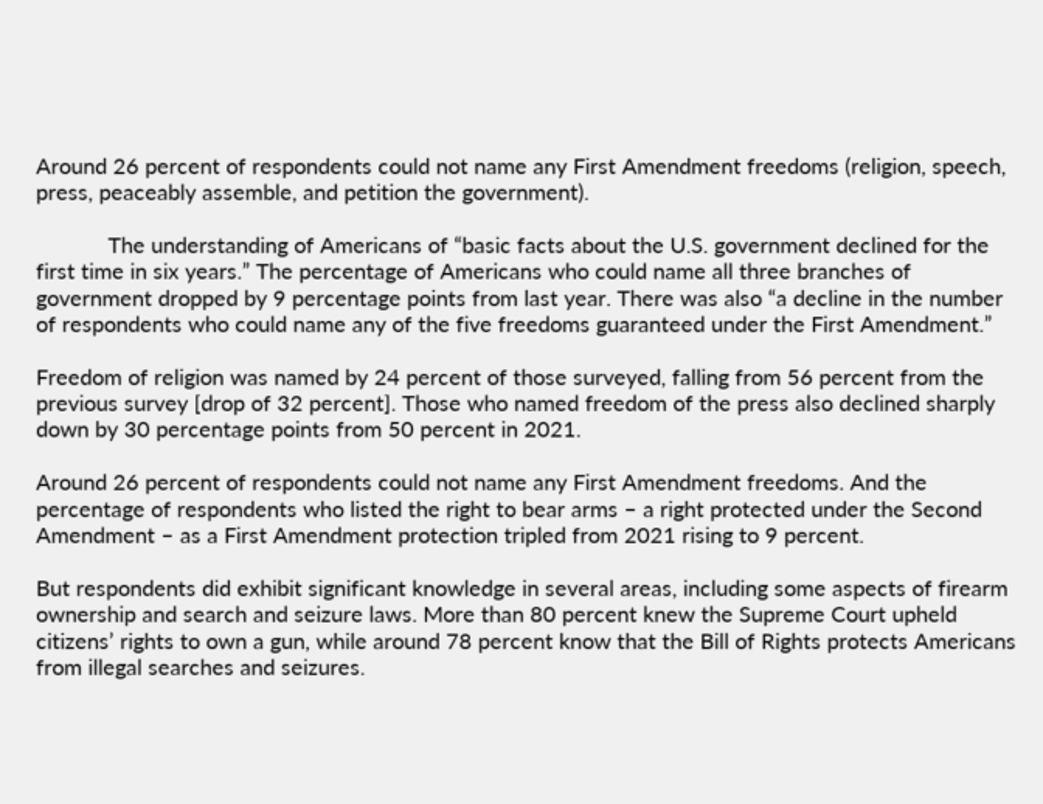Around 26 percent of respondents could not name any First Amendment freedoms (religion, speech, press, peaceably assemble, and petition the government).

            The understanding of Americans of “basic facts about the U.S. government declined for the first time in six years.” The percentage of Americans who could name all three branches of government dropped by 9 percentage points from last year. There was also “a decline in the number of respondents who could name any of the five freedoms guaranteed under the First Amendment.”

Freedom of religion was named by 24 percent of those surveyed, falling from 56 percent from the previous survey [drop of 32 percent]. Those who named freedom of the press also declined sharply down by 30 percentage points from 50 percent in 2021.

Around 26 percent of respondents could not name any First Amendment freedoms. And the percentage of respondents who listed the right to bear arms – a right protected under the Second Amendment – as a First Amendment protection tripled from 2021 rising to 9 percent.

But respondents did exhibit significant knowledge in several areas, including some aspects of firearm ownership and search and seizure laws. More than 80 percent knew the Supreme Court upheld citizens’ rights to own a gun, while around 78 percent know that the Bill of Rights protects Americans from illegal searches and seizures.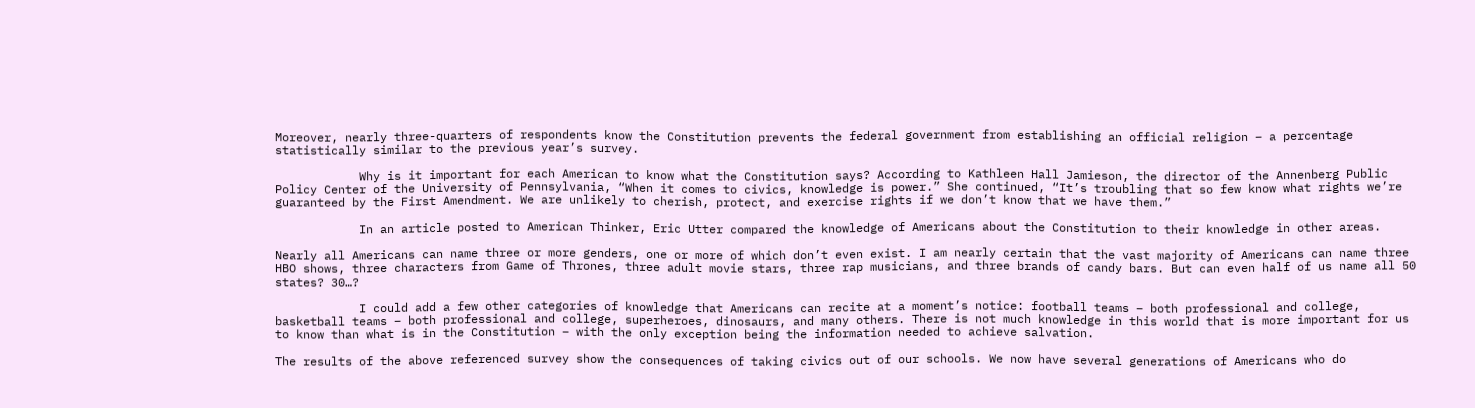Moreover, nearly three-quarters of respondents know the Constitution prevents the federal government from establishing an official religion – a percentage statistically similar to the previous year’s survey.

            Why is it important for each American to know what the Constitution says? According to Kathleen Hall Jamieson, the director of the Annenberg Public Policy Center of the University of Pennsylvania, “When it comes to civics, knowledge is power.” She continued, “It’s troubling that so few know what rights we’re guaranteed by the First Amendment. We are unlikely to cherish, protect, and exercise rights if we don’t know that we have them.”

            In an article posted to American Thinker, Eric Utter compared the knowledge of Americans about the Constitution to their knowledge in other areas.

Nearly all Americans can name three or more genders, one or more of which don’t even exist. I am nearly certain that the vast majority of Americans can name three HBO shows, three characters from Game of Thrones, three adult movie stars, three rap musicians, and three brands of candy bars. But can even half of us name all 50 states? 30…?

            I could add a few other categories of knowledge that Americans can recite at a moment’s notice: football teams – both professional and college, basketball teams – both professional and college, superheroes, dinosaurs, and many others. There is not much knowledge in this world that is more important for us to know than what is in the Constitution – with the only exception being the information needed to achieve salvation.

The results of the above referenced survey show the consequences of taking civics out of our schools. We now have several generations of Americans who do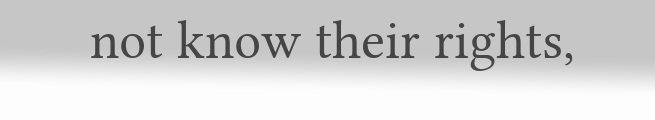not know their rights,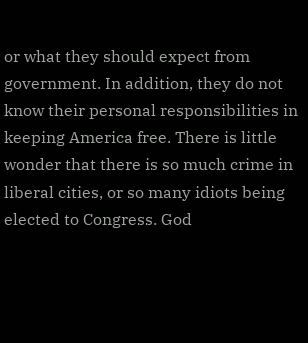or what they should expect from government. In addition, they do not know their personal responsibilities in keeping America free. There is little wonder that there is so much crime in liberal cities, or so many idiots being elected to Congress. God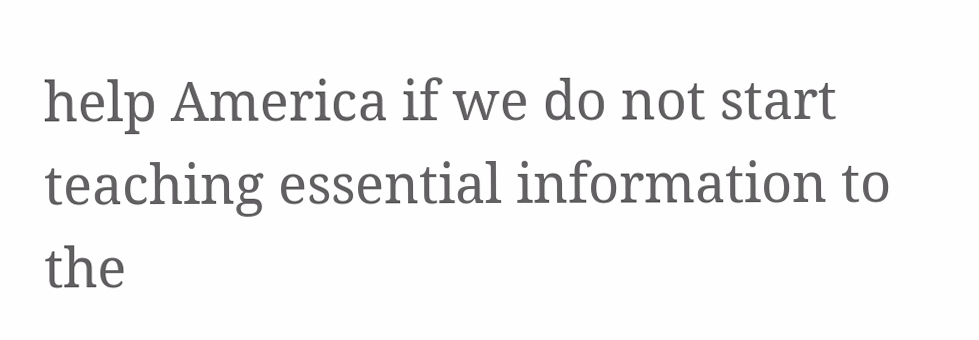help America if we do not start teaching essential information to the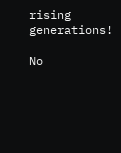rising generations!

No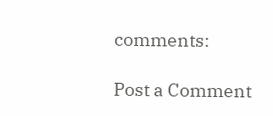comments:

Post a Comment